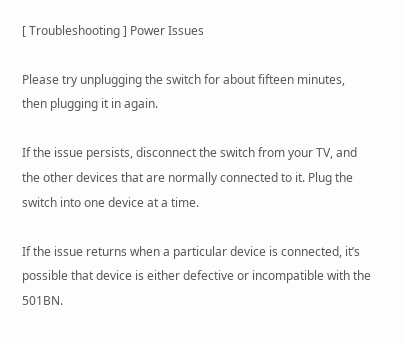[ Troubleshooting ] Power Issues

Please try unplugging the switch for about fifteen minutes, then plugging it in again.

If the issue persists, disconnect the switch from your TV, and the other devices that are normally connected to it. Plug the switch into one device at a time.

If the issue returns when a particular device is connected, it’s possible that device is either defective or incompatible with the 501BN.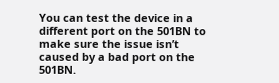You can test the device in a different port on the 501BN to make sure the issue isn’t caused by a bad port on the 501BN.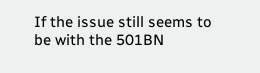If the issue still seems to be with the 501BN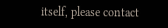itself, please contact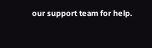our support team for help.